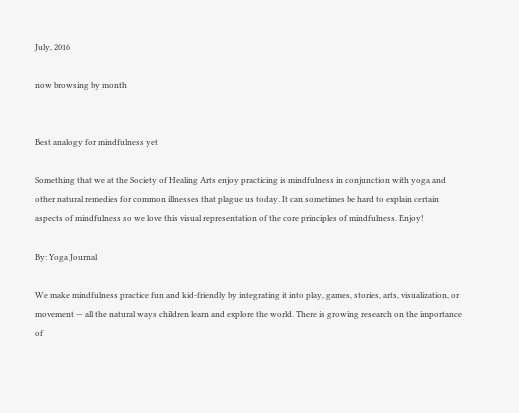July, 2016

now browsing by month


Best analogy for mindfulness yet

Something that we at the Society of Healing Arts enjoy practicing is mindfulness in conjunction with yoga and other natural remedies for common illnesses that plague us today. It can sometimes be hard to explain certain aspects of mindfulness so we love this visual representation of the core principles of mindfulness. Enjoy!

By: Yoga Journal

We make mindfulness practice fun and kid-friendly by integrating it into play, games, stories, arts, visualization, or movement — all the natural ways children learn and explore the world. There is growing research on the importance of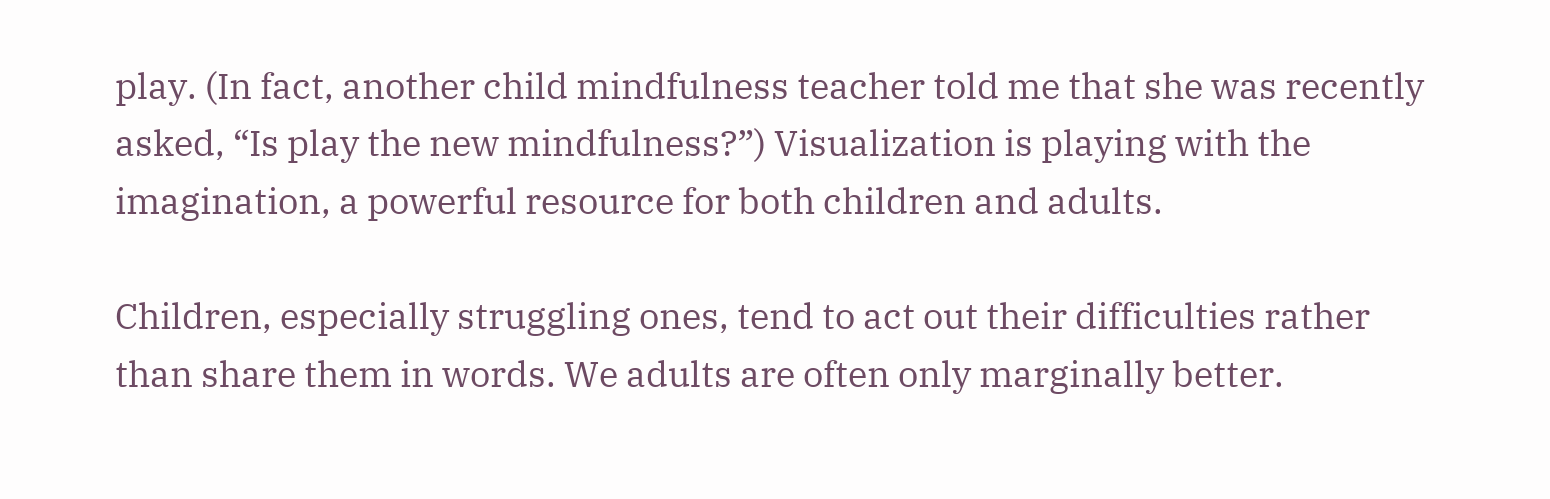play. (In fact, another child mindfulness teacher told me that she was recently asked, “Is play the new mindfulness?”) Visualization is playing with the imagination, a powerful resource for both children and adults.

Children, especially struggling ones, tend to act out their difficulties rather than share them in words. We adults are often only marginally better.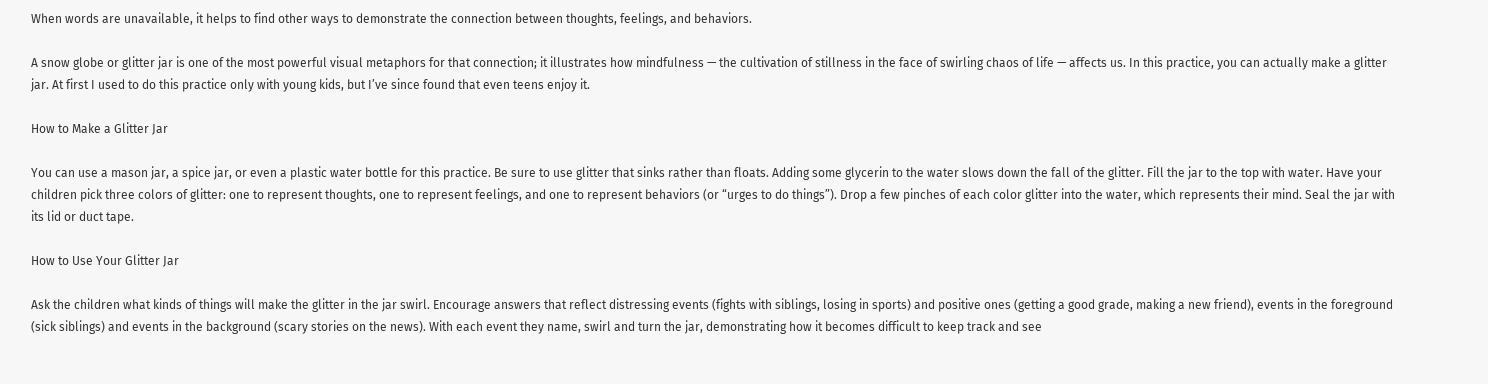When words are unavailable, it helps to find other ways to demonstrate the connection between thoughts, feelings, and behaviors.

A snow globe or glitter jar is one of the most powerful visual metaphors for that connection; it illustrates how mindfulness — the cultivation of stillness in the face of swirling chaos of life — affects us. In this practice, you can actually make a glitter jar. At first I used to do this practice only with young kids, but I’ve since found that even teens enjoy it.

How to Make a Glitter Jar

You can use a mason jar, a spice jar, or even a plastic water bottle for this practice. Be sure to use glitter that sinks rather than floats. Adding some glycerin to the water slows down the fall of the glitter. Fill the jar to the top with water. Have your children pick three colors of glitter: one to represent thoughts, one to represent feelings, and one to represent behaviors (or “urges to do things”). Drop a few pinches of each color glitter into the water, which represents their mind. Seal the jar with its lid or duct tape.

How to Use Your Glitter Jar

Ask the children what kinds of things will make the glitter in the jar swirl. Encourage answers that reflect distressing events (fights with siblings, losing in sports) and positive ones (getting a good grade, making a new friend), events in the foreground (sick siblings) and events in the background (scary stories on the news). With each event they name, swirl and turn the jar, demonstrating how it becomes difficult to keep track and see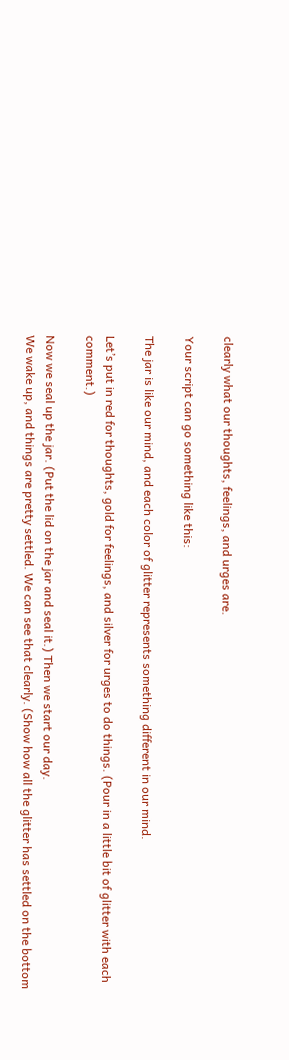clearly what our thoughts, feelings, and urges are.

Your script can go something like this:

The jar is like our mind, and each color of glitter represents something different in our mind.

Let’s put in red for thoughts, gold for feelings, and silver for urges to do things. (Pour in a little bit of glitter with each comment.)

Now we seal up the jar. (Put the lid on the jar and seal it.) Then we start our day.
We wake up, and things are pretty settled. We can see that clearly. (Show how all the glitter has settled on the bottom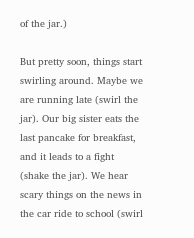of the jar.)

But pretty soon, things start swirling around. Maybe we are running late (swirl the jar). Our big sister eats the last pancake for breakfast, and it leads to a fight (shake the jar). We hear scary things on the news in the car ride to school (swirl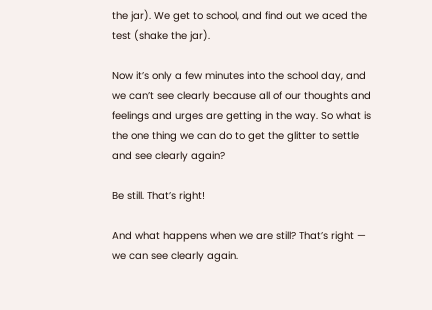the jar). We get to school, and find out we aced the test (shake the jar).

Now it’s only a few minutes into the school day, and we can’t see clearly because all of our thoughts and feelings and urges are getting in the way. So what is the one thing we can do to get the glitter to settle and see clearly again?

Be still. That’s right!

And what happens when we are still? That’s right — we can see clearly again.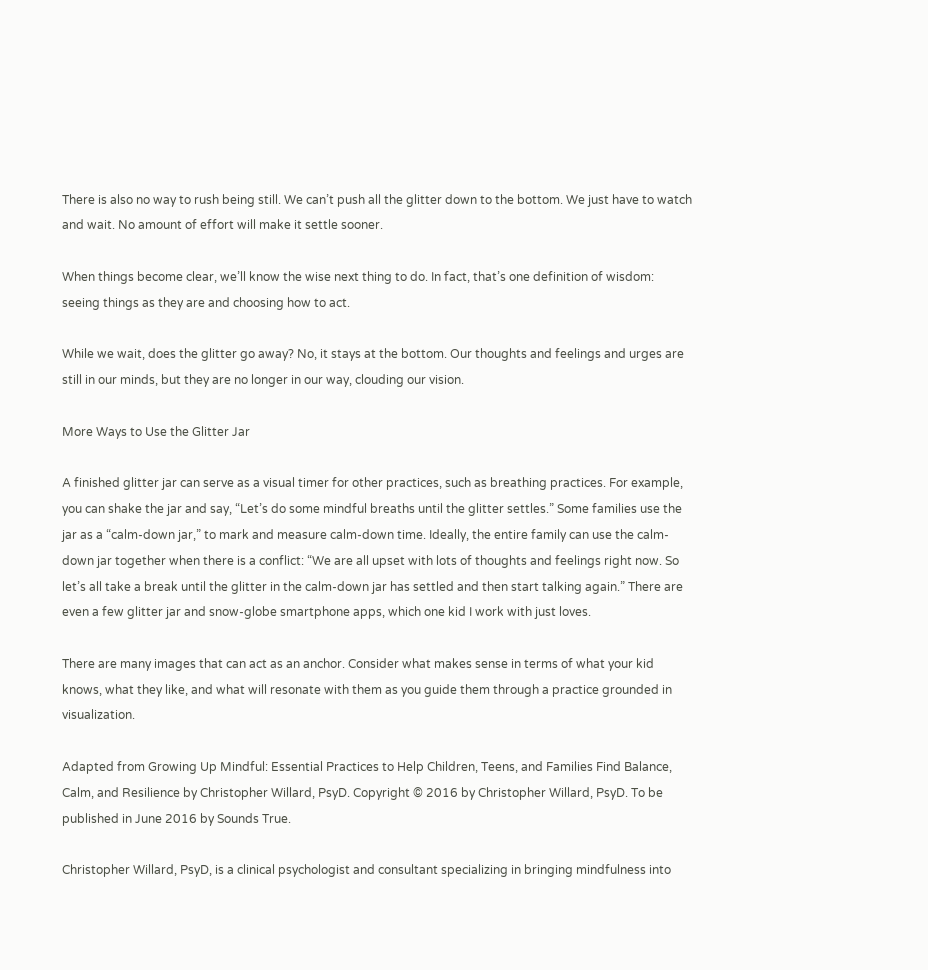There is also no way to rush being still. We can’t push all the glitter down to the bottom. We just have to watch and wait. No amount of effort will make it settle sooner.

When things become clear, we’ll know the wise next thing to do. In fact, that’s one definition of wisdom: seeing things as they are and choosing how to act.

While we wait, does the glitter go away? No, it stays at the bottom. Our thoughts and feelings and urges are still in our minds, but they are no longer in our way, clouding our vision.

More Ways to Use the Glitter Jar

A finished glitter jar can serve as a visual timer for other practices, such as breathing practices. For example, you can shake the jar and say, “Let’s do some mindful breaths until the glitter settles.” Some families use the jar as a “calm-down jar,” to mark and measure calm-down time. Ideally, the entire family can use the calm-down jar together when there is a conflict: “We are all upset with lots of thoughts and feelings right now. So let’s all take a break until the glitter in the calm-down jar has settled and then start talking again.” There are even a few glitter jar and snow-globe smartphone apps, which one kid I work with just loves.

There are many images that can act as an anchor. Consider what makes sense in terms of what your kid knows, what they like, and what will resonate with them as you guide them through a practice grounded in visualization.

Adapted from Growing Up Mindful: Essential Practices to Help Children, Teens, and Families Find Balance, Calm, and Resilience by Christopher Willard, PsyD. Copyright © 2016 by Christopher Willard, PsyD. To be published in June 2016 by Sounds True.

Christopher Willard, PsyD, is a clinical psychologist and consultant specializing in bringing mindfulness into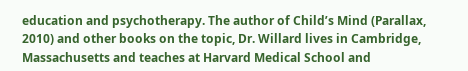education and psychotherapy. The author of Child’s Mind (Parallax, 2010) and other books on the topic, Dr. Willard lives in Cambridge, Massachusetts and teaches at Harvard Medical School and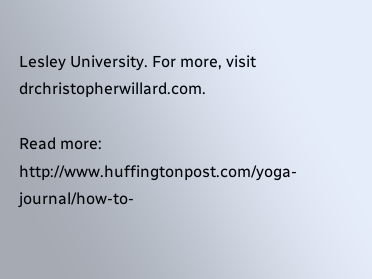Lesley University. For more, visit drchristopherwillard.com.

Read more: http://www.huffingtonpost.com/yoga-journal/how-to-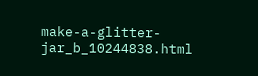make-a-glitter-jar_b_10244838.html